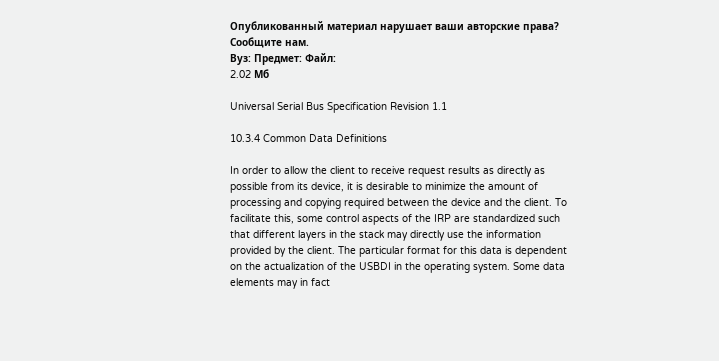Опубликованный материал нарушает ваши авторские права? Сообщите нам.
Вуз: Предмет: Файл:
2.02 Mб

Universal Serial Bus Specification Revision 1.1

10.3.4 Common Data Definitions

In order to allow the client to receive request results as directly as possible from its device, it is desirable to minimize the amount of processing and copying required between the device and the client. To facilitate this, some control aspects of the IRP are standardized such that different layers in the stack may directly use the information provided by the client. The particular format for this data is dependent on the actualization of the USBDI in the operating system. Some data elements may in fact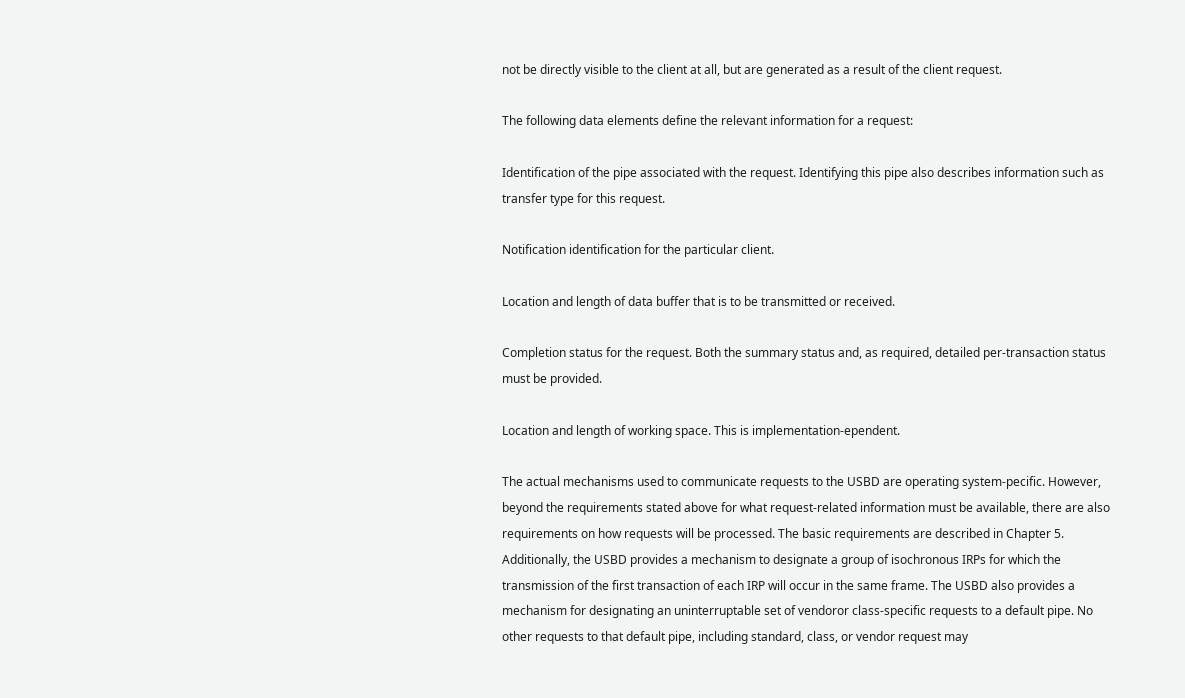not be directly visible to the client at all, but are generated as a result of the client request.

The following data elements define the relevant information for a request:

Identification of the pipe associated with the request. Identifying this pipe also describes information such as transfer type for this request.

Notification identification for the particular client.

Location and length of data buffer that is to be transmitted or received.

Completion status for the request. Both the summary status and, as required, detailed per-transaction status must be provided.

Location and length of working space. This is implementation-ependent.

The actual mechanisms used to communicate requests to the USBD are operating system-pecific. However, beyond the requirements stated above for what request-related information must be available, there are also requirements on how requests will be processed. The basic requirements are described in Chapter 5. Additionally, the USBD provides a mechanism to designate a group of isochronous IRPs for which the transmission of the first transaction of each IRP will occur in the same frame. The USBD also provides a mechanism for designating an uninterruptable set of vendoror class-specific requests to a default pipe. No other requests to that default pipe, including standard, class, or vendor request may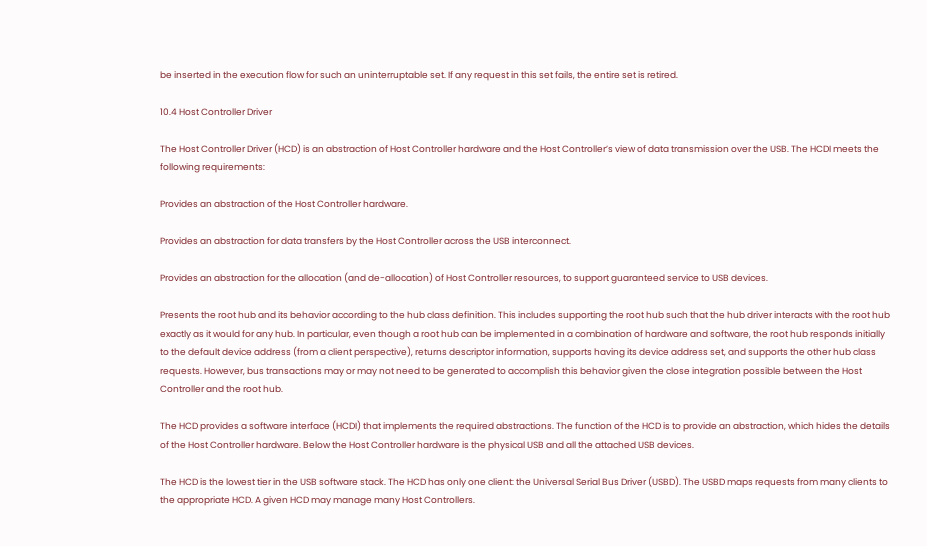be inserted in the execution flow for such an uninterruptable set. If any request in this set fails, the entire set is retired.

10.4 Host Controller Driver

The Host Controller Driver (HCD) is an abstraction of Host Controller hardware and the Host Controller’s view of data transmission over the USB. The HCDI meets the following requirements:

Provides an abstraction of the Host Controller hardware.

Provides an abstraction for data transfers by the Host Controller across the USB interconnect.

Provides an abstraction for the allocation (and de-allocation) of Host Controller resources, to support guaranteed service to USB devices.

Presents the root hub and its behavior according to the hub class definition. This includes supporting the root hub such that the hub driver interacts with the root hub exactly as it would for any hub. In particular, even though a root hub can be implemented in a combination of hardware and software, the root hub responds initially to the default device address (from a client perspective), returns descriptor information, supports having its device address set, and supports the other hub class requests. However, bus transactions may or may not need to be generated to accomplish this behavior given the close integration possible between the Host Controller and the root hub.

The HCD provides a software interface (HCDI) that implements the required abstractions. The function of the HCD is to provide an abstraction, which hides the details of the Host Controller hardware. Below the Host Controller hardware is the physical USB and all the attached USB devices.

The HCD is the lowest tier in the USB software stack. The HCD has only one client: the Universal Serial Bus Driver (USBD). The USBD maps requests from many clients to the appropriate HCD. A given HCD may manage many Host Controllers.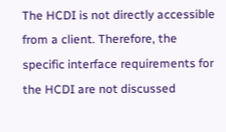The HCDI is not directly accessible from a client. Therefore, the specific interface requirements for the HCDI are not discussed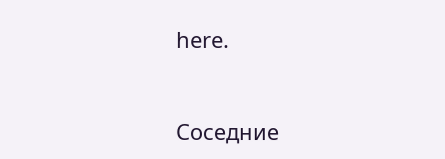here.


Соседние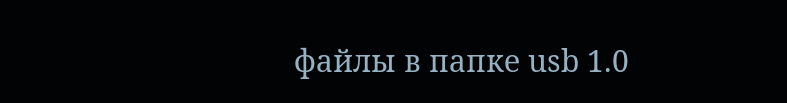файлы в папке usb 1.0